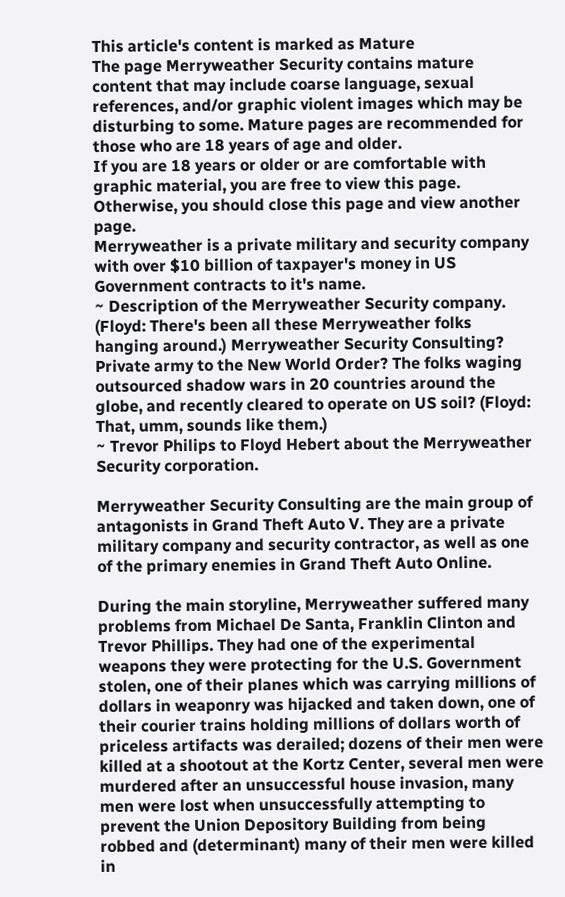This article's content is marked as Mature
The page Merryweather Security contains mature content that may include coarse language, sexual references, and/or graphic violent images which may be disturbing to some. Mature pages are recommended for those who are 18 years of age and older.
If you are 18 years or older or are comfortable with graphic material, you are free to view this page. Otherwise, you should close this page and view another page.
Merryweather is a private military and security company with over $10 billion of taxpayer's money in US Government contracts to it's name.
~ Description of the Merryweather Security company.
(Floyd: There's been all these Merryweather folks hanging around.) Merryweather Security Consulting? Private army to the New World Order? The folks waging outsourced shadow wars in 20 countries around the globe, and recently cleared to operate on US soil? (Floyd: That, umm, sounds like them.)
~ Trevor Philips to Floyd Hebert about the Merryweather Security corporation.

Merryweather Security Consulting are the main group of antagonists in Grand Theft Auto V. They are a private military company and security contractor, as well as one of the primary enemies in Grand Theft Auto Online.

During the main storyline, Merryweather suffered many problems from Michael De Santa, Franklin Clinton and Trevor Phillips. They had one of the experimental weapons they were protecting for the U.S. Government stolen, one of their planes which was carrying millions of dollars in weaponry was hijacked and taken down, one of their courier trains holding millions of dollars worth of priceless artifacts was derailed; dozens of their men were killed at a shootout at the Kortz Center, several men were murdered after an unsuccessful house invasion, many men were lost when unsuccessfully attempting to prevent the Union Depository Building from being robbed and (determinant) many of their men were killed in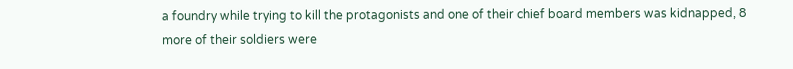a foundry while trying to kill the protagonists and one of their chief board members was kidnapped, 8 more of their soldiers were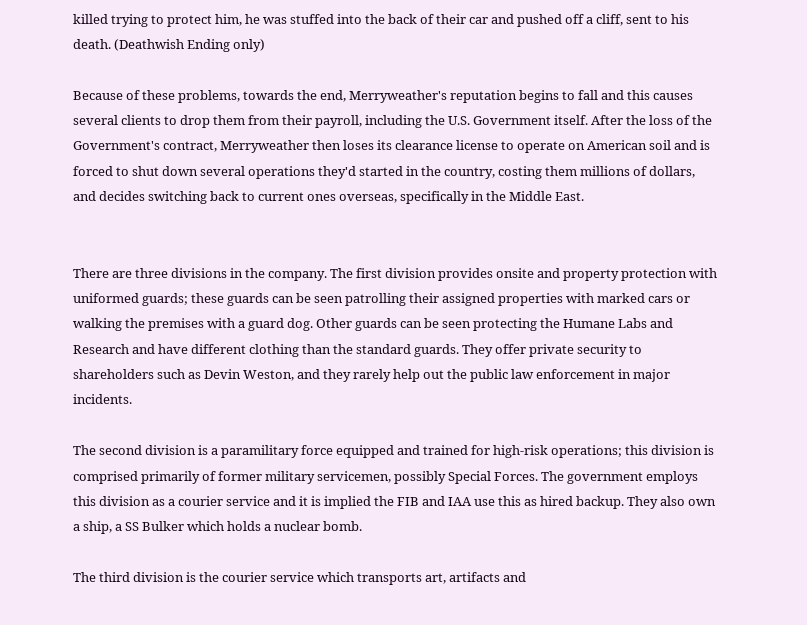killed trying to protect him, he was stuffed into the back of their car and pushed off a cliff, sent to his death. (Deathwish Ending only)

Because of these problems, towards the end, Merryweather's reputation begins to fall and this causes several clients to drop them from their payroll, including the U.S. Government itself. After the loss of the Government's contract, Merryweather then loses its clearance license to operate on American soil and is forced to shut down several operations they'd started in the country, costing them millions of dollars, and decides switching back to current ones overseas, specifically in the Middle East.


There are three divisions in the company. The first division provides onsite and property protection with uniformed guards; these guards can be seen patrolling their assigned properties with marked cars or walking the premises with a guard dog. Other guards can be seen protecting the Humane Labs and Research and have different clothing than the standard guards. They offer private security to shareholders such as Devin Weston, and they rarely help out the public law enforcement in major incidents.

The second division is a paramilitary force equipped and trained for high-risk operations; this division is comprised primarily of former military servicemen, possibly Special Forces. The government employs this division as a courier service and it is implied the FIB and IAA use this as hired backup. They also own a ship, a SS Bulker which holds a nuclear bomb.

The third division is the courier service which transports art, artifacts and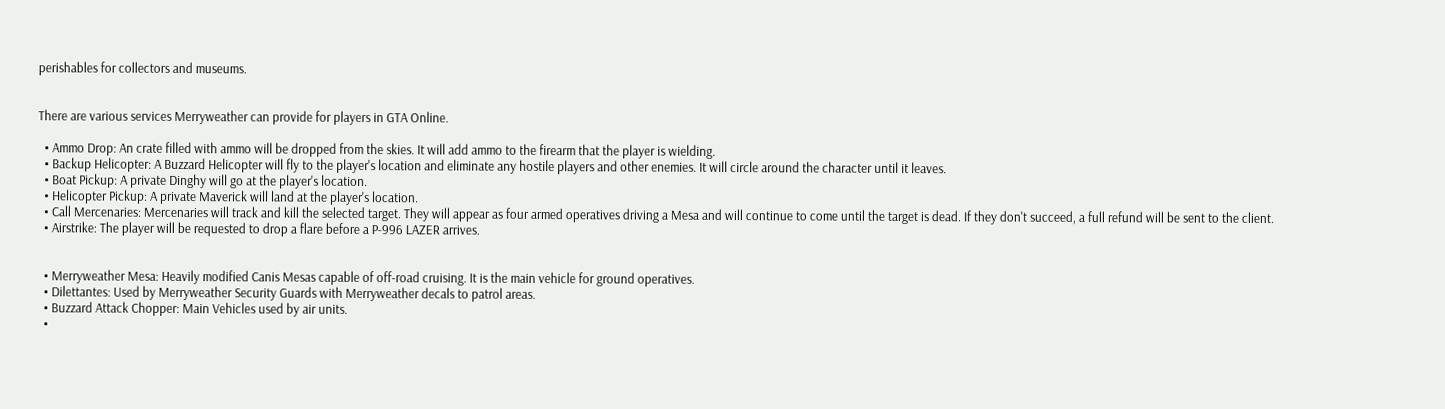perishables for collectors and museums.


There are various services Merryweather can provide for players in GTA Online.

  • Ammo Drop: An crate filled with ammo will be dropped from the skies. It will add ammo to the firearm that the player is wielding.
  • Backup Helicopter: A Buzzard Helicopter will fly to the player's location and eliminate any hostile players and other enemies. It will circle around the character until it leaves.
  • Boat Pickup: A private Dinghy will go at the player's location.
  • Helicopter Pickup: A private Maverick will land at the player's location.
  • Call Mercenaries: Mercenaries will track and kill the selected target. They will appear as four armed operatives driving a Mesa and will continue to come until the target is dead. If they don't succeed, a full refund will be sent to the client.
  • Airstrike: The player will be requested to drop a flare before a P-996 LAZER arrives.


  • Merryweather Mesa: Heavily modified Canis Mesas capable of off-road cruising. It is the main vehicle for ground operatives.
  • Dilettantes: Used by Merryweather Security Guards with Merryweather decals to patrol areas.
  • Buzzard Attack Chopper: Main Vehicles used by air units.
  •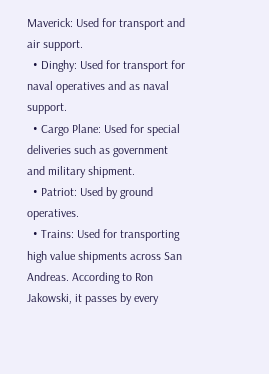Maverick: Used for transport and air support.
  • Dinghy: Used for transport for naval operatives and as naval support.
  • Cargo Plane: Used for special deliveries such as government and military shipment.
  • Patriot: Used by ground operatives.
  • Trains: Used for transporting high value shipments across San Andreas. According to Ron Jakowski, it passes by every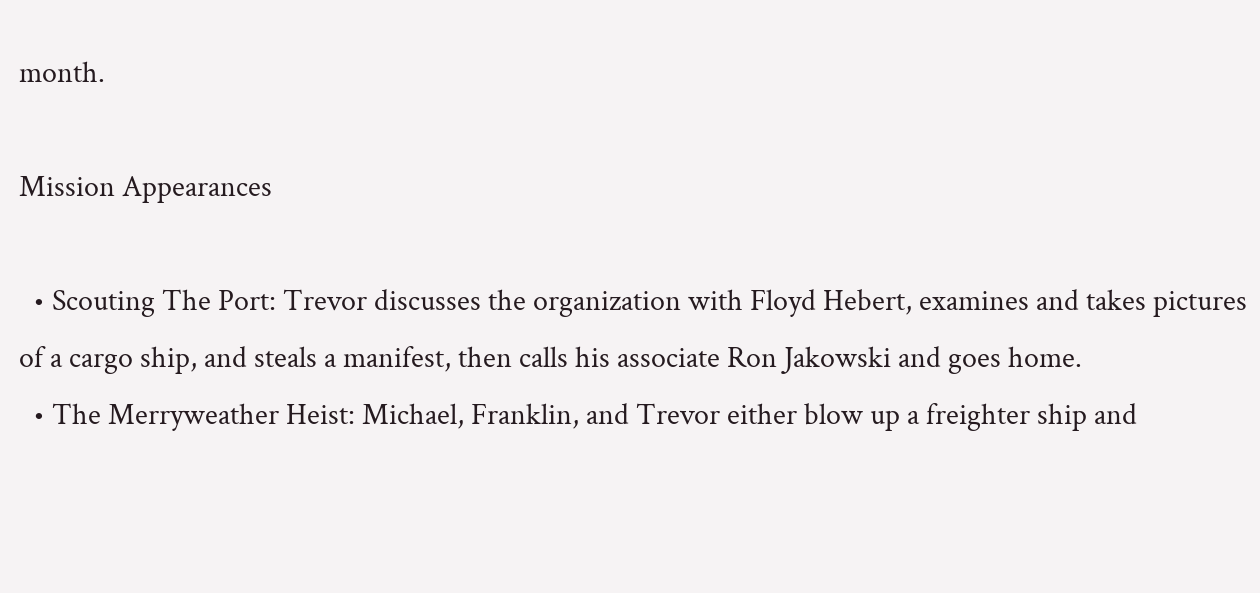month.

Mission Appearances

  • Scouting The Port: Trevor discusses the organization with Floyd Hebert, examines and takes pictures of a cargo ship, and steals a manifest, then calls his associate Ron Jakowski and goes home.
  • The Merryweather Heist: Michael, Franklin, and Trevor either blow up a freighter ship and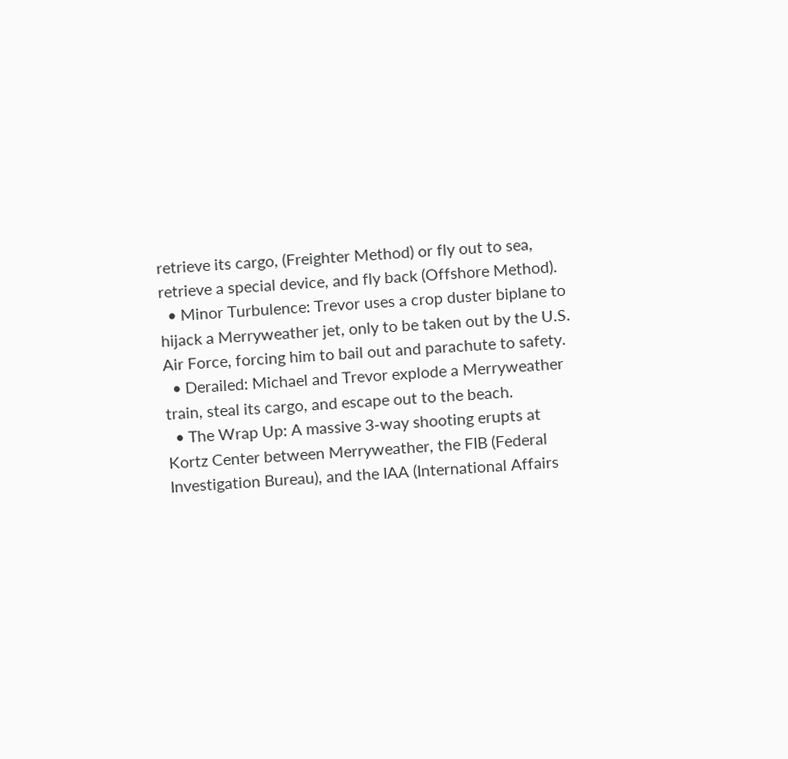retrieve its cargo, (Freighter Method) or fly out to sea, retrieve a special device, and fly back (Offshore Method).
  • Minor Turbulence: Trevor uses a crop duster biplane to hijack a Merryweather jet, only to be taken out by the U.S. Air Force, forcing him to bail out and parachute to safety.
  • Derailed: Michael and Trevor explode a Merryweather train, steal its cargo, and escape out to the beach.
  • The Wrap Up: A massive 3-way shooting erupts at Kortz Center between Merryweather, the FIB (Federal Investigation Bureau), and the IAA (International Affairs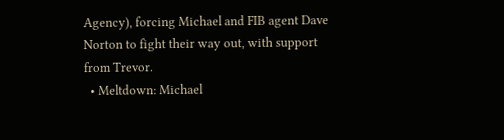Agency), forcing Michael and FIB agent Dave Norton to fight their way out, with support from Trevor.
  • Meltdown: Michael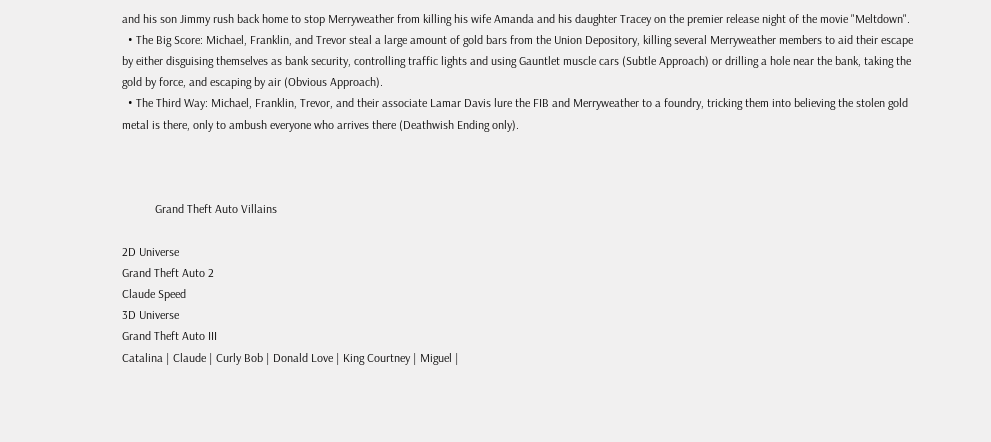and his son Jimmy rush back home to stop Merryweather from killing his wife Amanda and his daughter Tracey on the premier release night of the movie "Meltdown".
  • The Big Score: Michael, Franklin, and Trevor steal a large amount of gold bars from the Union Depository, killing several Merryweather members to aid their escape by either disguising themselves as bank security, controlling traffic lights and using Gauntlet muscle cars (Subtle Approach) or drilling a hole near the bank, taking the gold by force, and escaping by air (Obvious Approach).
  • The Third Way: Michael, Franklin, Trevor, and their associate Lamar Davis lure the FIB and Merryweather to a foundry, tricking them into believing the stolen gold metal is there, only to ambush everyone who arrives there (Deathwish Ending only).



           Grand Theft Auto Villains

2D Universe
Grand Theft Auto 2
Claude Speed
3D Universe
Grand Theft Auto III
Catalina | Claude | Curly Bob | Donald Love | King Courtney | Miguel |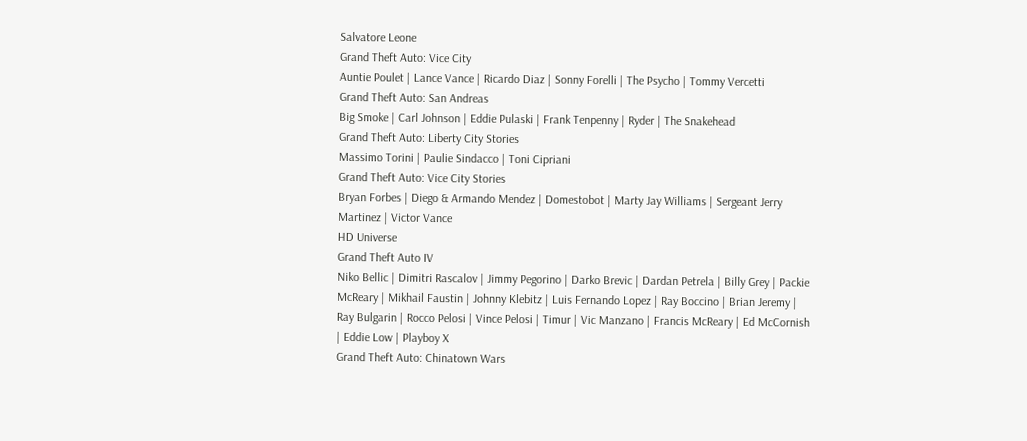Salvatore Leone
Grand Theft Auto: Vice City
Auntie Poulet | Lance Vance | Ricardo Diaz | Sonny Forelli | The Psycho | Tommy Vercetti
Grand Theft Auto: San Andreas
Big Smoke | Carl Johnson | Eddie Pulaski | Frank Tenpenny | Ryder | The Snakehead
Grand Theft Auto: Liberty City Stories
Massimo Torini | Paulie Sindacco | Toni Cipriani
Grand Theft Auto: Vice City Stories
Bryan Forbes | Diego & Armando Mendez | Domestobot | Marty Jay Williams | Sergeant Jerry Martinez | Victor Vance
HD Universe
Grand Theft Auto IV
Niko Bellic | Dimitri Rascalov | Jimmy Pegorino | Darko Brevic | Dardan Petrela | Billy Grey | Packie McReary | Mikhail Faustin | Johnny Klebitz | Luis Fernando Lopez | Ray Boccino | Brian Jeremy | Ray Bulgarin | Rocco Pelosi | Vince Pelosi | Timur | Vic Manzano | Francis McReary | Ed McCornish | Eddie Low | Playboy X
Grand Theft Auto: Chinatown Wars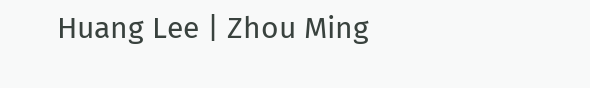Huang Lee | Zhou Ming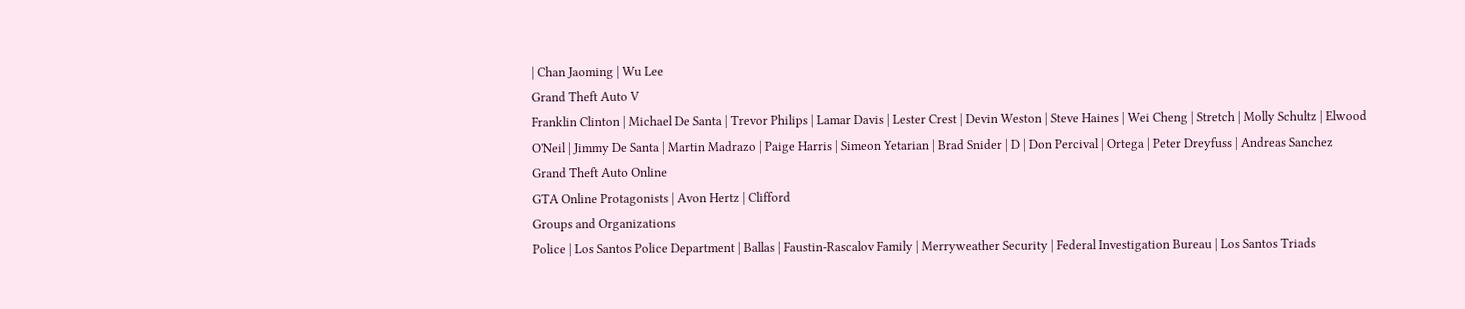| Chan Jaoming | Wu Lee
Grand Theft Auto V
Franklin Clinton | Michael De Santa | Trevor Philips | Lamar Davis | Lester Crest | Devin Weston | Steve Haines | Wei Cheng | Stretch | Molly Schultz | Elwood O'Neil | Jimmy De Santa | Martin Madrazo | Paige Harris | Simeon Yetarian | Brad Snider | D | Don Percival | Ortega | Peter Dreyfuss | Andreas Sanchez
Grand Theft Auto Online
GTA Online Protagonists | Avon Hertz | Clifford
Groups and Organizations
Police | Los Santos Police Department | Ballas | Faustin-Rascalov Family | Merryweather Security | Federal Investigation Bureau | Los Santos Triads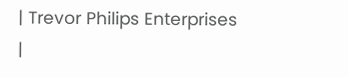| Trevor Philips Enterprises |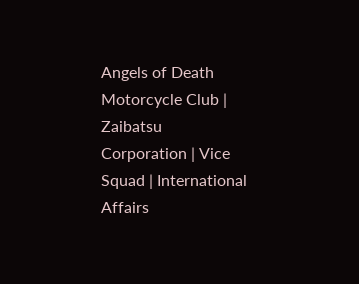Angels of Death Motorcycle Club | Zaibatsu Corporation | Vice Squad | International Affairs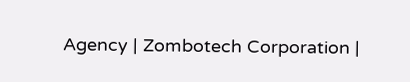Agency | Zombotech Corporation |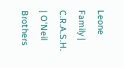Leone Family | C.R.A.S.H. | O'Neil Brothers